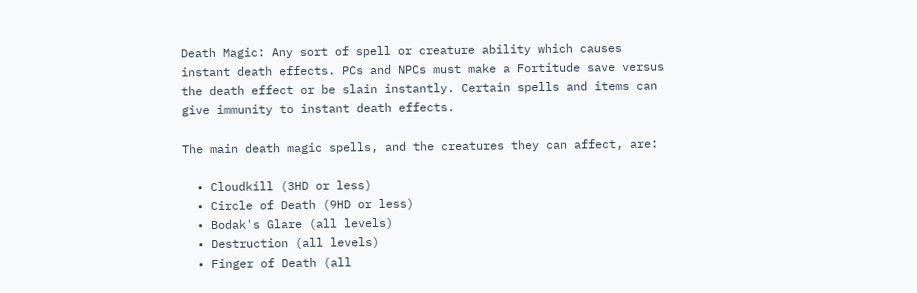Death Magic: Any sort of spell or creature ability which causes instant death effects. PCs and NPCs must make a Fortitude save versus the death effect or be slain instantly. Certain spells and items can give immunity to instant death effects.

The main death magic spells, and the creatures they can affect, are:

  • Cloudkill (3HD or less)
  • Circle of Death (9HD or less)
  • Bodak's Glare (all levels)
  • Destruction (all levels)
  • Finger of Death (all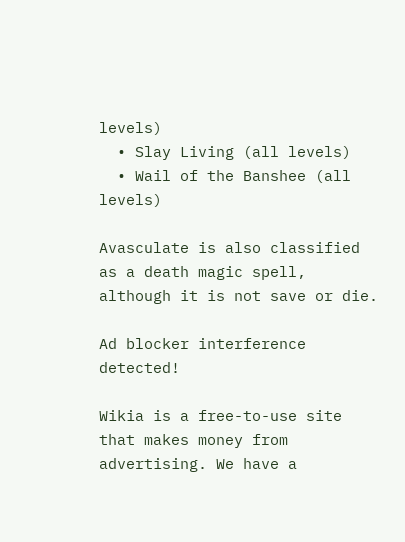levels)
  • Slay Living (all levels)
  • Wail of the Banshee (all levels)

Avasculate is also classified as a death magic spell, although it is not save or die.

Ad blocker interference detected!

Wikia is a free-to-use site that makes money from advertising. We have a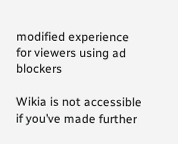modified experience for viewers using ad blockers

Wikia is not accessible if you’ve made further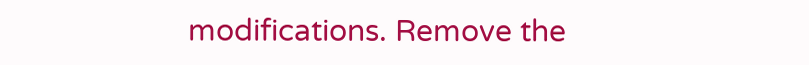modifications. Remove the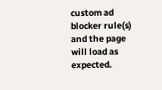custom ad blocker rule(s) and the page will load as expected.